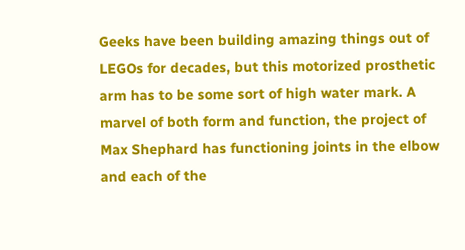Geeks have been building amazing things out of LEGOs for decades, but this motorized prosthetic arm has to be some sort of high water mark. A marvel of both form and function, the project of Max Shephard has functioning joints in the elbow and each of the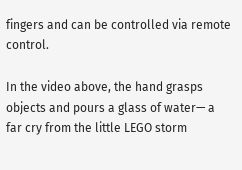fingers and can be controlled via remote control.

In the video above, the hand grasps objects and pours a glass of water— a far cry from the little LEGO storm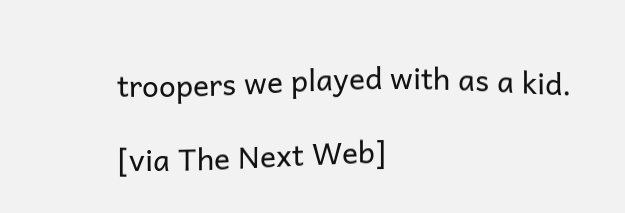troopers we played with as a kid.

[via The Next Web]